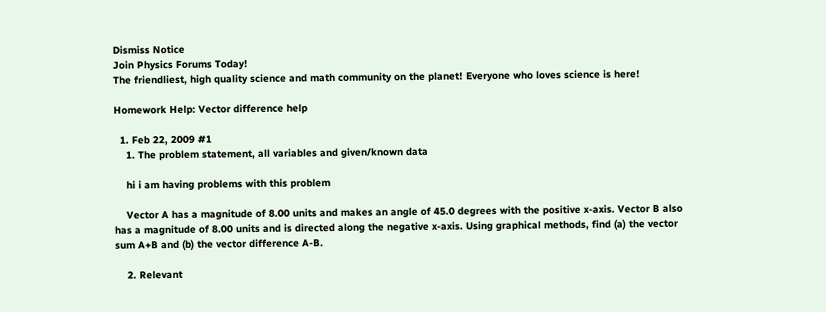Dismiss Notice
Join Physics Forums Today!
The friendliest, high quality science and math community on the planet! Everyone who loves science is here!

Homework Help: Vector difference help

  1. Feb 22, 2009 #1
    1. The problem statement, all variables and given/known data

    hi i am having problems with this problem

    Vector A has a magnitude of 8.00 units and makes an angle of 45.0 degrees with the positive x-axis. Vector B also has a magnitude of 8.00 units and is directed along the negative x-axis. Using graphical methods, find (a) the vector sum A+B and (b) the vector difference A-B.

    2. Relevant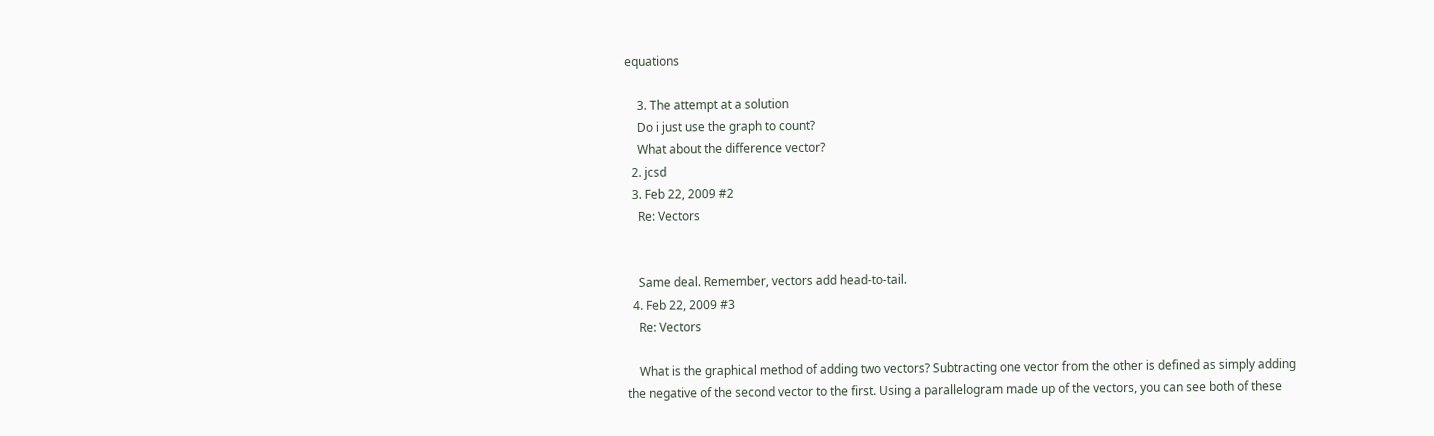equations

    3. The attempt at a solution
    Do i just use the graph to count?
    What about the difference vector?
  2. jcsd
  3. Feb 22, 2009 #2
    Re: Vectors


    Same deal. Remember, vectors add head-to-tail.
  4. Feb 22, 2009 #3
    Re: Vectors

    What is the graphical method of adding two vectors? Subtracting one vector from the other is defined as simply adding the negative of the second vector to the first. Using a parallelogram made up of the vectors, you can see both of these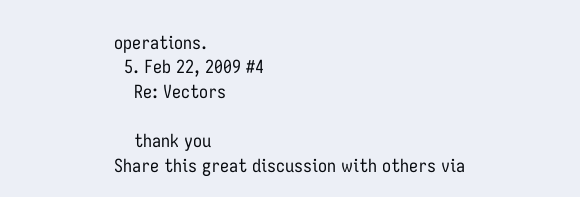operations.
  5. Feb 22, 2009 #4
    Re: Vectors

    thank you
Share this great discussion with others via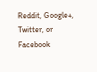Reddit, Google+, Twitter, or Facebook